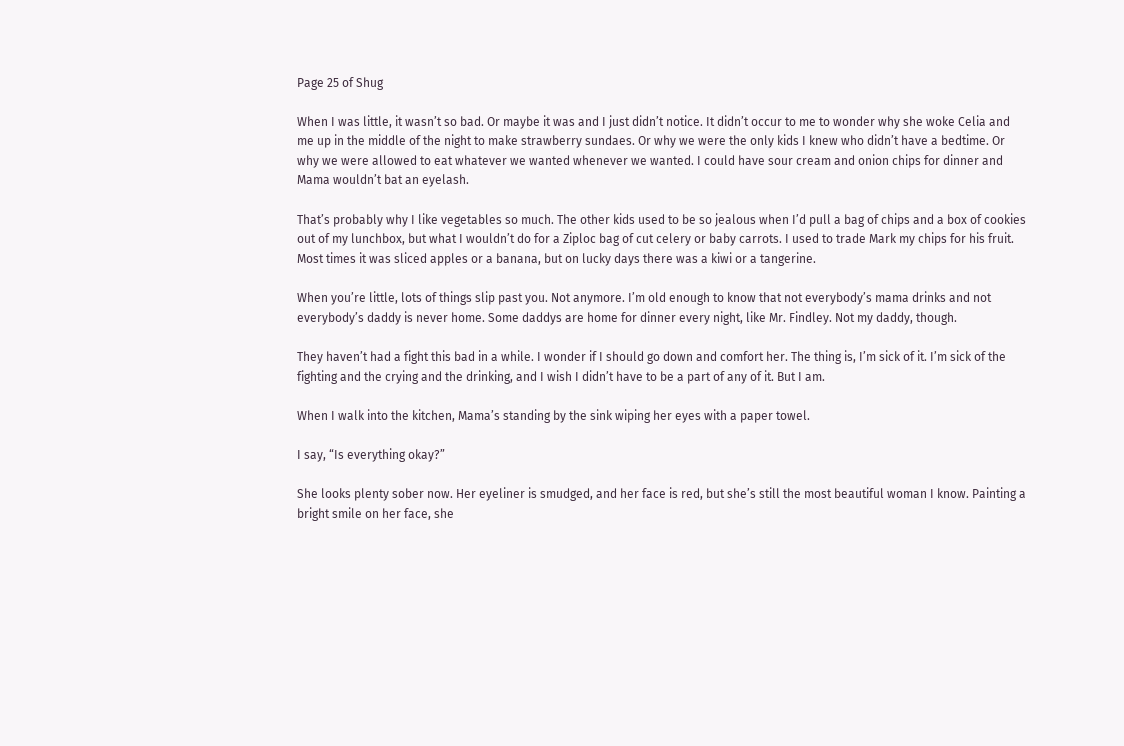Page 25 of Shug

When I was little, it wasn’t so bad. Or maybe it was and I just didn’t notice. It didn’t occur to me to wonder why she woke Celia and me up in the middle of the night to make strawberry sundaes. Or why we were the only kids I knew who didn’t have a bedtime. Or why we were allowed to eat whatever we wanted whenever we wanted. I could have sour cream and onion chips for dinner and Mama wouldn’t bat an eyelash.

That’s probably why I like vegetables so much. The other kids used to be so jealous when I’d pull a bag of chips and a box of cookies out of my lunchbox, but what I wouldn’t do for a Ziploc bag of cut celery or baby carrots. I used to trade Mark my chips for his fruit. Most times it was sliced apples or a banana, but on lucky days there was a kiwi or a tangerine.

When you’re little, lots of things slip past you. Not anymore. I’m old enough to know that not everybody’s mama drinks and not everybody’s daddy is never home. Some daddys are home for dinner every night, like Mr. Findley. Not my daddy, though.

They haven’t had a fight this bad in a while. I wonder if I should go down and comfort her. The thing is, I’m sick of it. I’m sick of the fighting and the crying and the drinking, and I wish I didn’t have to be a part of any of it. But I am.

When I walk into the kitchen, Mama’s standing by the sink wiping her eyes with a paper towel.

I say, “Is everything okay?”

She looks plenty sober now. Her eyeliner is smudged, and her face is red, but she’s still the most beautiful woman I know. Painting a bright smile on her face, she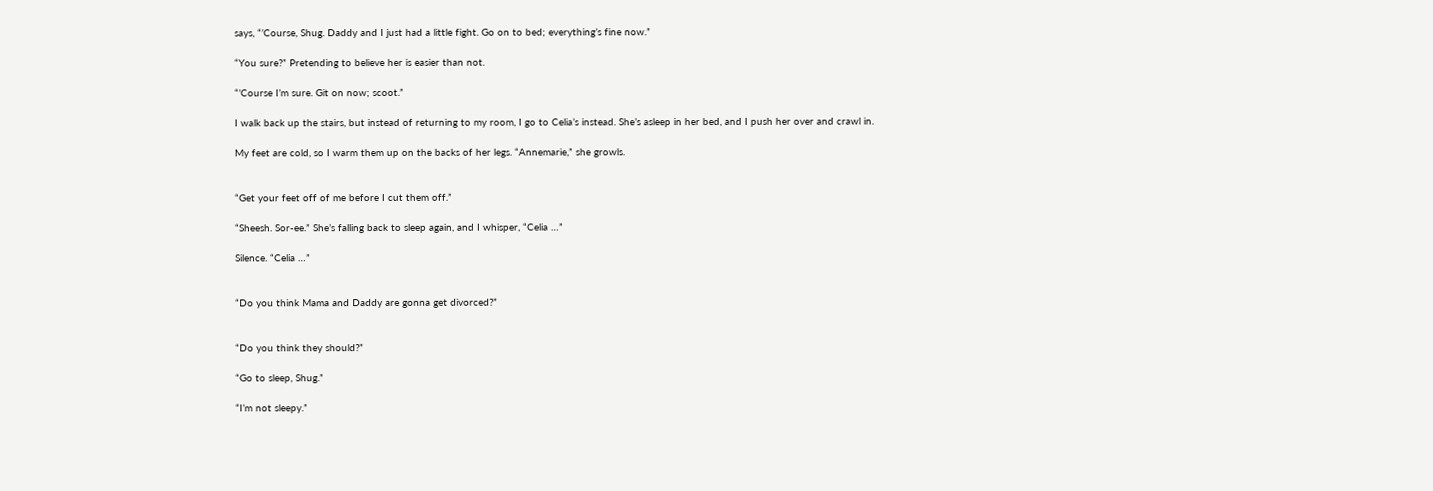says, “’Course, Shug. Daddy and I just had a little fight. Go on to bed; everything’s fine now.”

“You sure?” Pretending to believe her is easier than not.

“’Course I’m sure. Git on now; scoot.”

I walk back up the stairs, but instead of returning to my room, I go to Celia’s instead. She’s asleep in her bed, and I push her over and crawl in.

My feet are cold, so I warm them up on the backs of her legs. “Annemarie,” she growls.


“Get your feet off of me before I cut them off.”

“Sheesh. Sor-ee.” She’s falling back to sleep again, and I whisper, “Celia …”

Silence. “Celia …”


“Do you think Mama and Daddy are gonna get divorced?”


“Do you think they should?”

“Go to sleep, Shug.”

“I’m not sleepy.”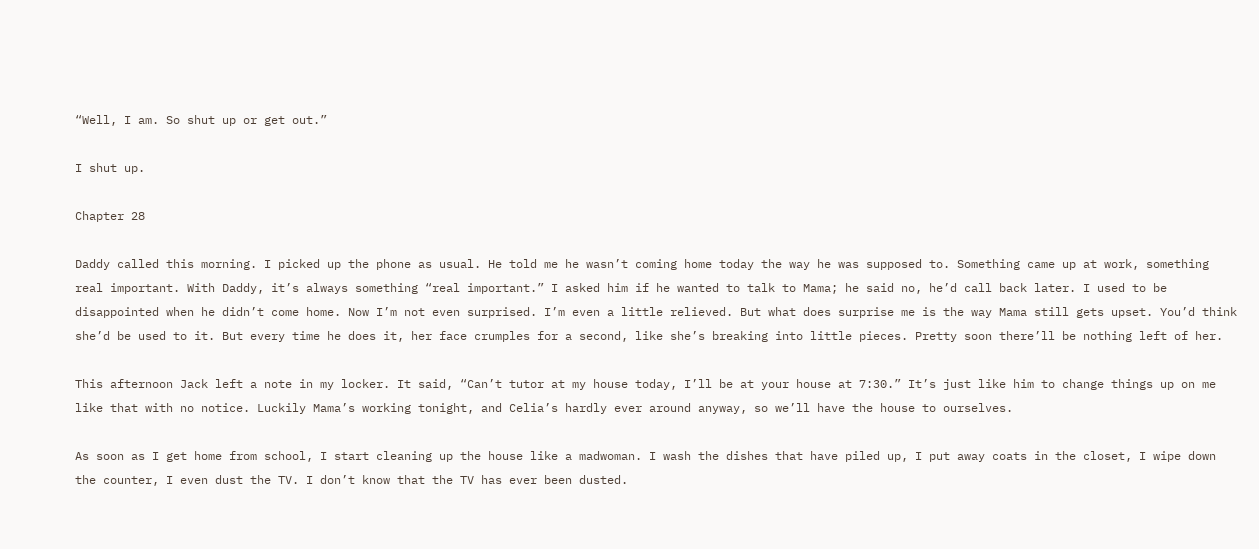“Well, I am. So shut up or get out.”

I shut up.

Chapter 28

Daddy called this morning. I picked up the phone as usual. He told me he wasn’t coming home today the way he was supposed to. Something came up at work, something real important. With Daddy, it’s always something “real important.” I asked him if he wanted to talk to Mama; he said no, he’d call back later. I used to be disappointed when he didn’t come home. Now I’m not even surprised. I’m even a little relieved. But what does surprise me is the way Mama still gets upset. You’d think she’d be used to it. But every time he does it, her face crumples for a second, like she’s breaking into little pieces. Pretty soon there’ll be nothing left of her.

This afternoon Jack left a note in my locker. It said, “Can’t tutor at my house today, I’ll be at your house at 7:30.” It’s just like him to change things up on me like that with no notice. Luckily Mama’s working tonight, and Celia’s hardly ever around anyway, so we’ll have the house to ourselves.

As soon as I get home from school, I start cleaning up the house like a madwoman. I wash the dishes that have piled up, I put away coats in the closet, I wipe down the counter, I even dust the TV. I don’t know that the TV has ever been dusted.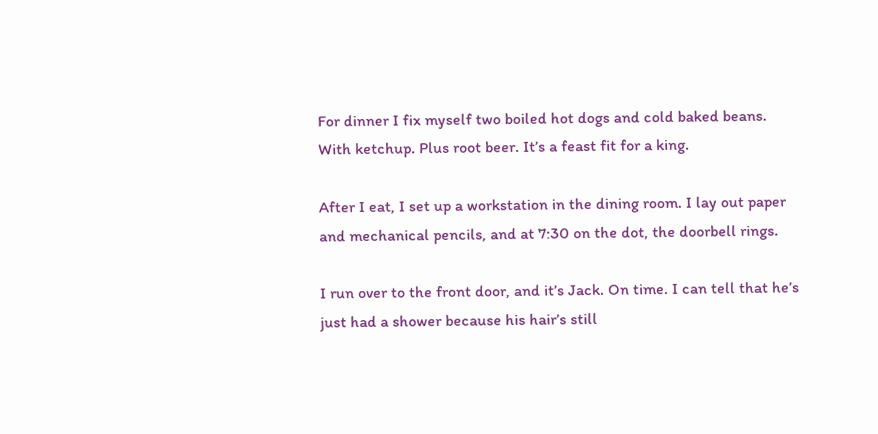For dinner I fix myself two boiled hot dogs and cold baked beans. With ketchup. Plus root beer. It’s a feast fit for a king.

After I eat, I set up a workstation in the dining room. I lay out paper and mechanical pencils, and at 7:30 on the dot, the doorbell rings.

I run over to the front door, and it’s Jack. On time. I can tell that he’s just had a shower because his hair’s still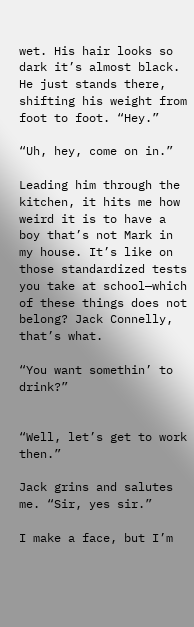wet. His hair looks so dark it’s almost black. He just stands there, shifting his weight from foot to foot. “Hey.”

“Uh, hey, come on in.”

Leading him through the kitchen, it hits me how weird it is to have a boy that’s not Mark in my house. It’s like on those standardized tests you take at school—which of these things does not belong? Jack Connelly, that’s what.

“You want somethin’ to drink?”


“Well, let’s get to work then.”

Jack grins and salutes me. “Sir, yes sir.”

I make a face, but I’m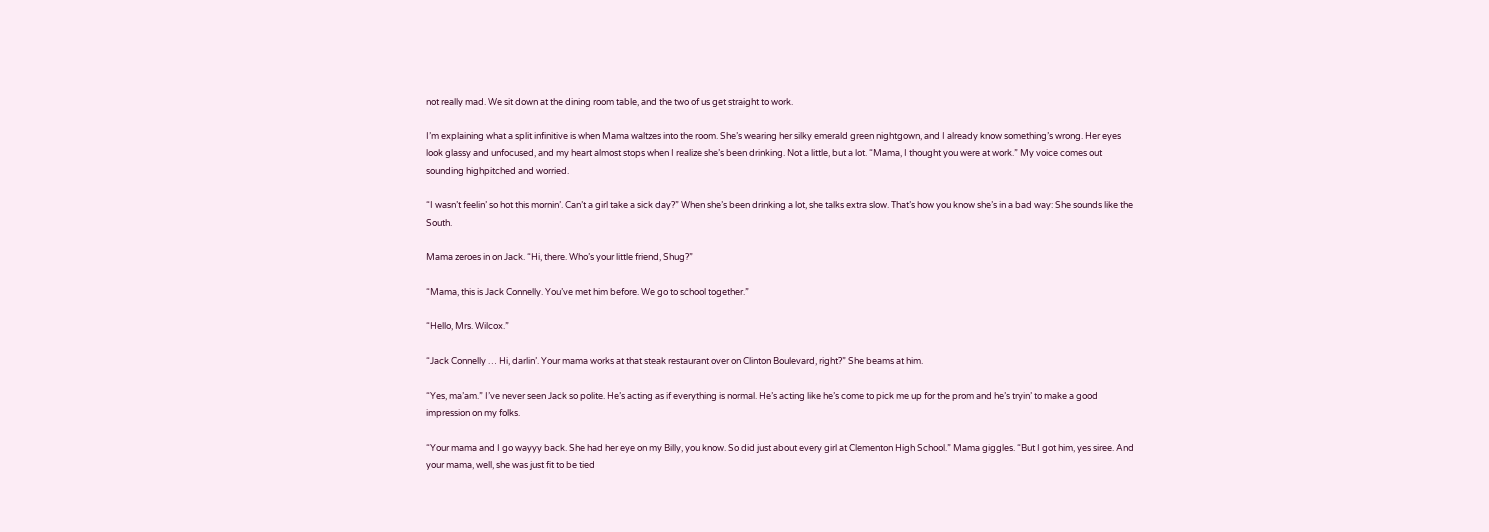not really mad. We sit down at the dining room table, and the two of us get straight to work.

I’m explaining what a split infinitive is when Mama waltzes into the room. She’s wearing her silky emerald green nightgown, and I already know something’s wrong. Her eyes look glassy and unfocused, and my heart almost stops when I realize she’s been drinking. Not a little, but a lot. “Mama, I thought you were at work.” My voice comes out sounding highpitched and worried.

“I wasn’t feelin’ so hot this mornin’. Can’t a girl take a sick day?” When she’s been drinking a lot, she talks extra slow. That’s how you know she’s in a bad way: She sounds like the South.

Mama zeroes in on Jack. “Hi, there. Who’s your little friend, Shug?”

“Mama, this is Jack Connelly. You’ve met him before. We go to school together.”

“Hello, Mrs. Wilcox.”

“Jack Connelly … Hi, darlin’. Your mama works at that steak restaurant over on Clinton Boulevard, right?” She beams at him.

“Yes, ma’am.” I’ve never seen Jack so polite. He’s acting as if everything is normal. He’s acting like he’s come to pick me up for the prom and he’s tryin’ to make a good impression on my folks.

“Your mama and I go wayyy back. She had her eye on my Billy, you know. So did just about every girl at Clementon High School.” Mama giggles. “But I got him, yes siree. And your mama, well, she was just fit to be tied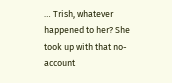… Trish, whatever happened to her? She took up with that no-account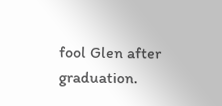fool Glen after graduation.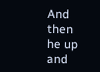And then he up and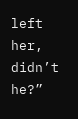left her, didn’t he?”